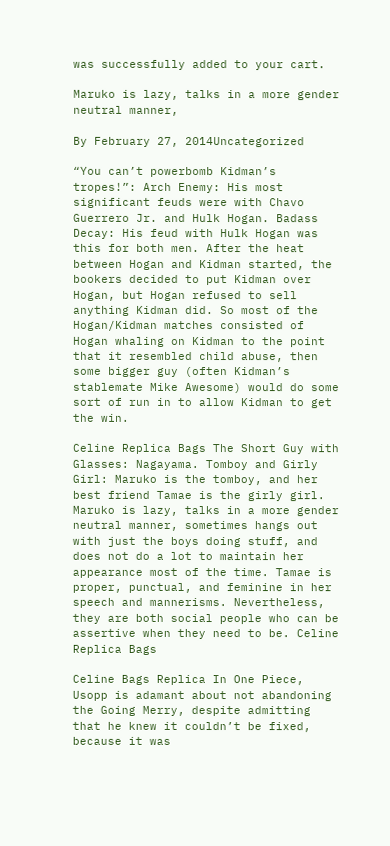was successfully added to your cart.

Maruko is lazy, talks in a more gender neutral manner,

By February 27, 2014Uncategorized

“You can’t powerbomb Kidman’s tropes!”: Arch Enemy: His most significant feuds were with Chavo Guerrero Jr. and Hulk Hogan. Badass Decay: His feud with Hulk Hogan was this for both men. After the heat between Hogan and Kidman started, the bookers decided to put Kidman over Hogan, but Hogan refused to sell anything Kidman did. So most of the Hogan/Kidman matches consisted of Hogan whaling on Kidman to the point that it resembled child abuse, then some bigger guy (often Kidman’s stablemate Mike Awesome) would do some sort of run in to allow Kidman to get the win.

Celine Replica Bags The Short Guy with Glasses: Nagayama. Tomboy and Girly Girl: Maruko is the tomboy, and her best friend Tamae is the girly girl. Maruko is lazy, talks in a more gender neutral manner, sometimes hangs out with just the boys doing stuff, and does not do a lot to maintain her appearance most of the time. Tamae is proper, punctual, and feminine in her speech and mannerisms. Nevertheless, they are both social people who can be assertive when they need to be. Celine Replica Bags

Celine Bags Replica In One Piece, Usopp is adamant about not abandoning the Going Merry, despite admitting that he knew it couldn’t be fixed, because it was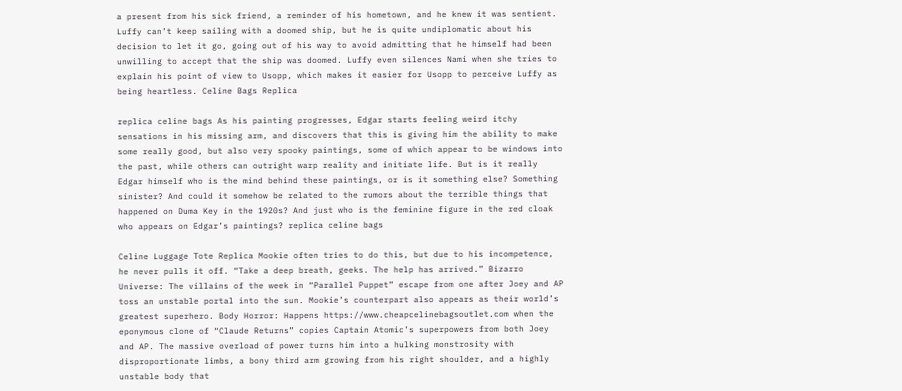a present from his sick friend, a reminder of his hometown, and he knew it was sentient. Luffy can’t keep sailing with a doomed ship, but he is quite undiplomatic about his decision to let it go, going out of his way to avoid admitting that he himself had been unwilling to accept that the ship was doomed. Luffy even silences Nami when she tries to explain his point of view to Usopp, which makes it easier for Usopp to perceive Luffy as being heartless. Celine Bags Replica

replica celine bags As his painting progresses, Edgar starts feeling weird itchy sensations in his missing arm, and discovers that this is giving him the ability to make some really good, but also very spooky paintings, some of which appear to be windows into the past, while others can outright warp reality and initiate life. But is it really Edgar himself who is the mind behind these paintings, or is it something else? Something sinister? And could it somehow be related to the rumors about the terrible things that happened on Duma Key in the 1920s? And just who is the feminine figure in the red cloak who appears on Edgar’s paintings? replica celine bags

Celine Luggage Tote Replica Mookie often tries to do this, but due to his incompetence, he never pulls it off. “Take a deep breath, geeks. The help has arrived.” Bizarro Universe: The villains of the week in “Parallel Puppet” escape from one after Joey and AP toss an unstable portal into the sun. Mookie’s counterpart also appears as their world’s greatest superhero. Body Horror: Happens https://www.cheapcelinebagsoutlet.com when the eponymous clone of “Claude Returns” copies Captain Atomic’s superpowers from both Joey and AP. The massive overload of power turns him into a hulking monstrosity with disproportionate limbs, a bony third arm growing from his right shoulder, and a highly unstable body that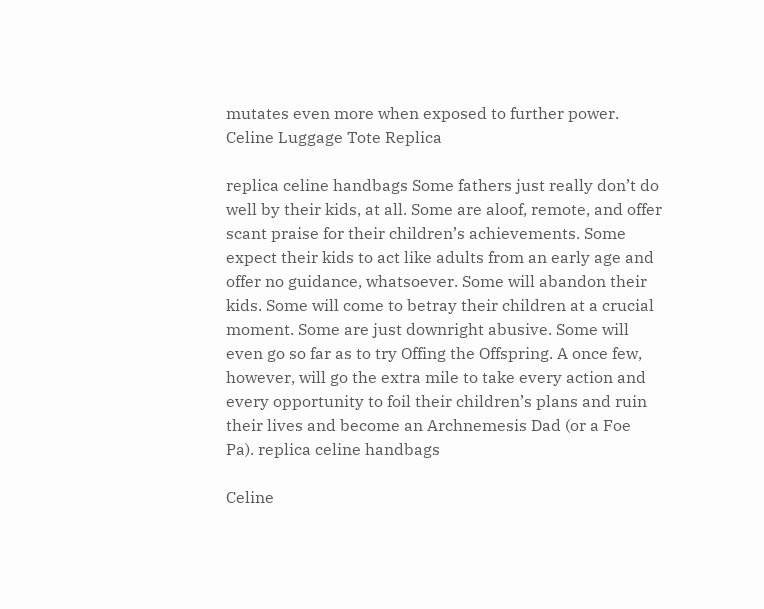mutates even more when exposed to further power. Celine Luggage Tote Replica

replica celine handbags Some fathers just really don’t do well by their kids, at all. Some are aloof, remote, and offer scant praise for their children’s achievements. Some expect their kids to act like adults from an early age and offer no guidance, whatsoever. Some will abandon their kids. Some will come to betray their children at a crucial moment. Some are just downright abusive. Some will even go so far as to try Offing the Offspring. A once few, however, will go the extra mile to take every action and every opportunity to foil their children’s plans and ruin their lives and become an Archnemesis Dad (or a Foe Pa). replica celine handbags

Celine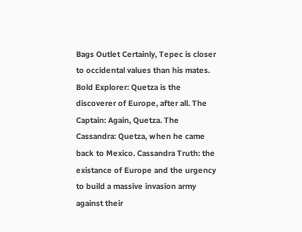Bags Outlet Certainly, Tepec is closer to occidental values than his mates. Bold Explorer: Quetza is the discoverer of Europe, after all. The Captain: Again, Quetza. The Cassandra: Quetza, when he came back to Mexico. Cassandra Truth: the existance of Europe and the urgency to build a massive invasion army against their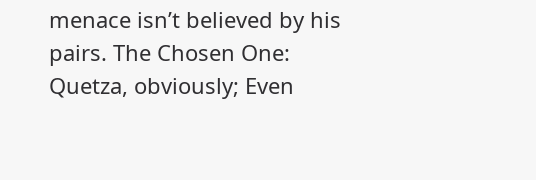menace isn’t believed by his pairs. The Chosen One: Quetza, obviously; Even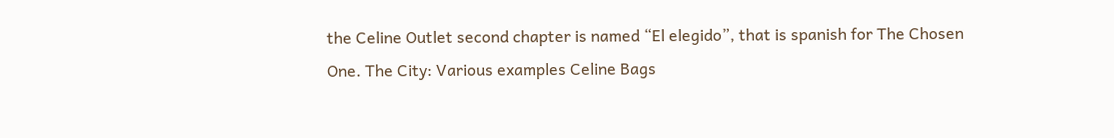the Celine Outlet second chapter is named “El elegido”, that is spanish for The Chosen One. The City: Various examples Celine Bags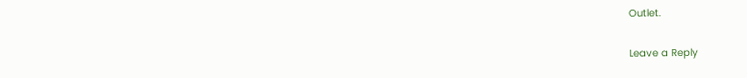Outlet.

Leave a Reply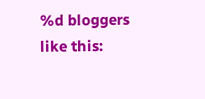%d bloggers like this: